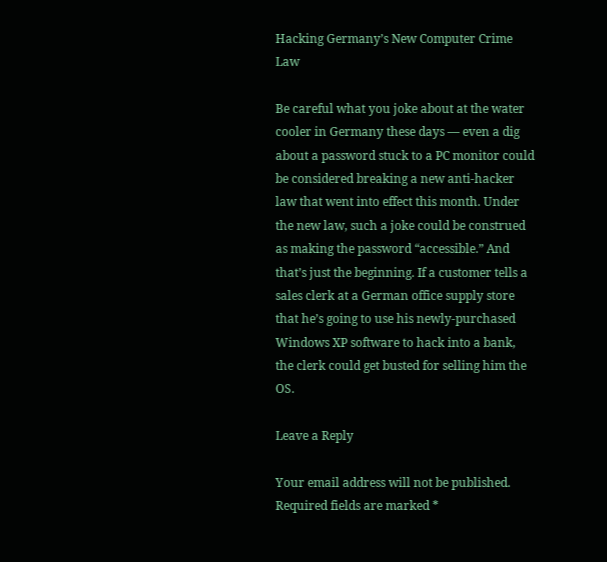Hacking Germany’s New Computer Crime Law

Be careful what you joke about at the water cooler in Germany these days — even a dig about a password stuck to a PC monitor could be considered breaking a new anti-hacker law that went into effect this month. Under the new law, such a joke could be construed as making the password “accessible.” And that’s just the beginning. If a customer tells a sales clerk at a German office supply store that he’s going to use his newly-purchased Windows XP software to hack into a bank, the clerk could get busted for selling him the OS.

Leave a Reply

Your email address will not be published. Required fields are marked *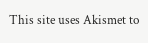This site uses Akismet to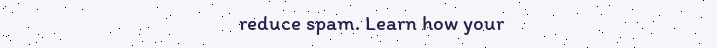reduce spam. Learn how your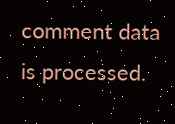comment data is processed.